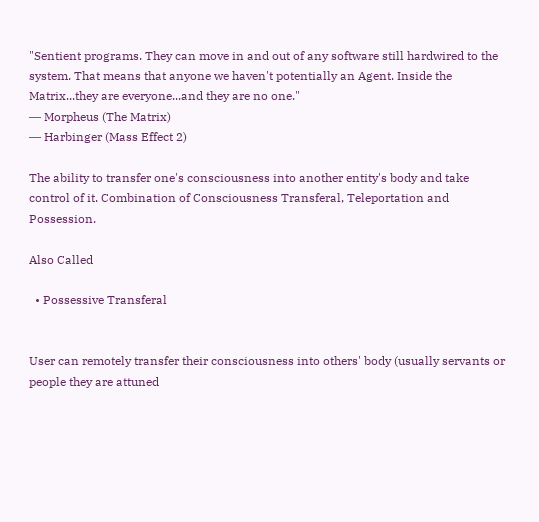"Sentient programs. They can move in and out of any software still hardwired to the system. That means that anyone we haven't potentially an Agent. Inside the Matrix...they are everyone...and they are no one."
― Morpheus (The Matrix)
― Harbinger (Mass Effect 2)

The ability to transfer one's consciousness into another entity's body and take control of it. Combination of Consciousness Transferal, Teleportation and Possession.

Also Called

  • Possessive Transferal


User can remotely transfer their consciousness into others' body (usually servants or people they are attuned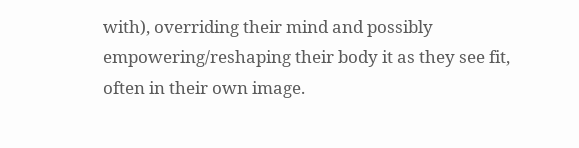with), overriding their mind and possibly empowering/reshaping their body it as they see fit, often in their own image.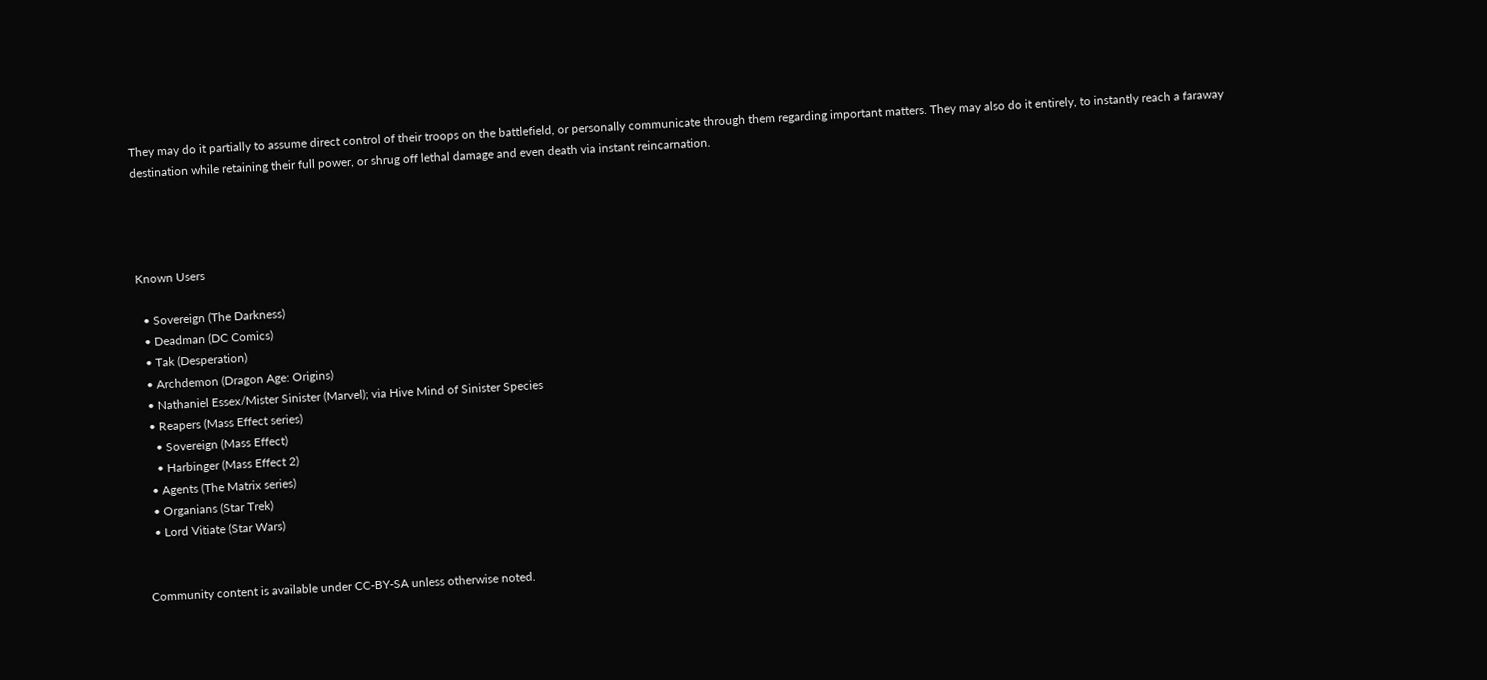They may do it partially to assume direct control of their troops on the battlefield, or personally communicate through them regarding important matters. They may also do it entirely, to instantly reach a faraway destination while retaining their full power, or shrug off lethal damage and even death via instant reincarnation.




Known Users

  • Sovereign (The Darkness)
  • Deadman (DC Comics)
  • Tak (Desperation)
  • Archdemon (Dragon Age: Origins)
  • Nathaniel Essex/Mister Sinister (Marvel); via Hive Mind of Sinister Species
  • Reapers (Mass Effect series)
    • Sovereign (Mass Effect)
    • Harbinger (Mass Effect 2)
  • Agents (The Matrix series)
  • Organians (Star Trek)
  • Lord Vitiate (Star Wars)


Community content is available under CC-BY-SA unless otherwise noted.